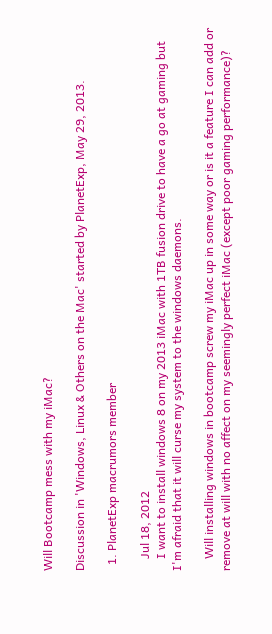Will Bootcamp mess with my iMac?

Discussion in 'Windows, Linux & Others on the Mac' started by PlanetExp, May 29, 2013.

  1. PlanetExp macrumors member

    Jul 18, 2012
    I want to install windows 8 on my 2013 iMac with 1TB fusion drive to have a go at gaming but I'm afraid that it will curse my system to the windows daemons.

    Will installing windows in bootcamp screw my iMac up in some way or is it a feature I can add or remove at will with no affect on my seemingly perfect iMac (except poor gaming performance)?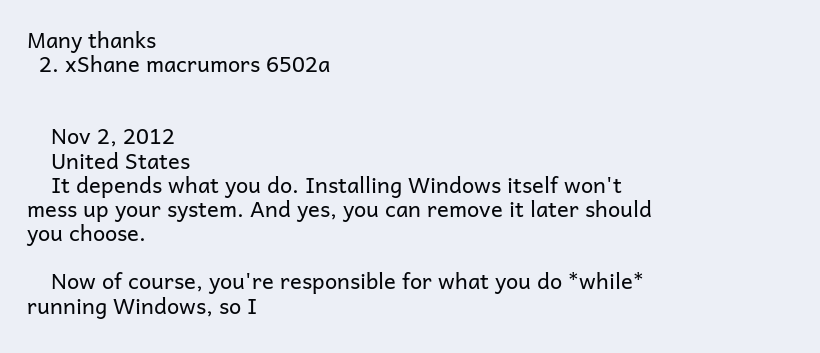Many thanks
  2. xShane macrumors 6502a


    Nov 2, 2012
    United States
    It depends what you do. Installing Windows itself won't mess up your system. And yes, you can remove it later should you choose.

    Now of course, you're responsible for what you do *while* running Windows, so I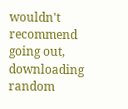wouldn't recommend going out, downloading random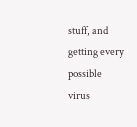stuff, and getting every possible virus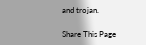and trojan.

Share This Page